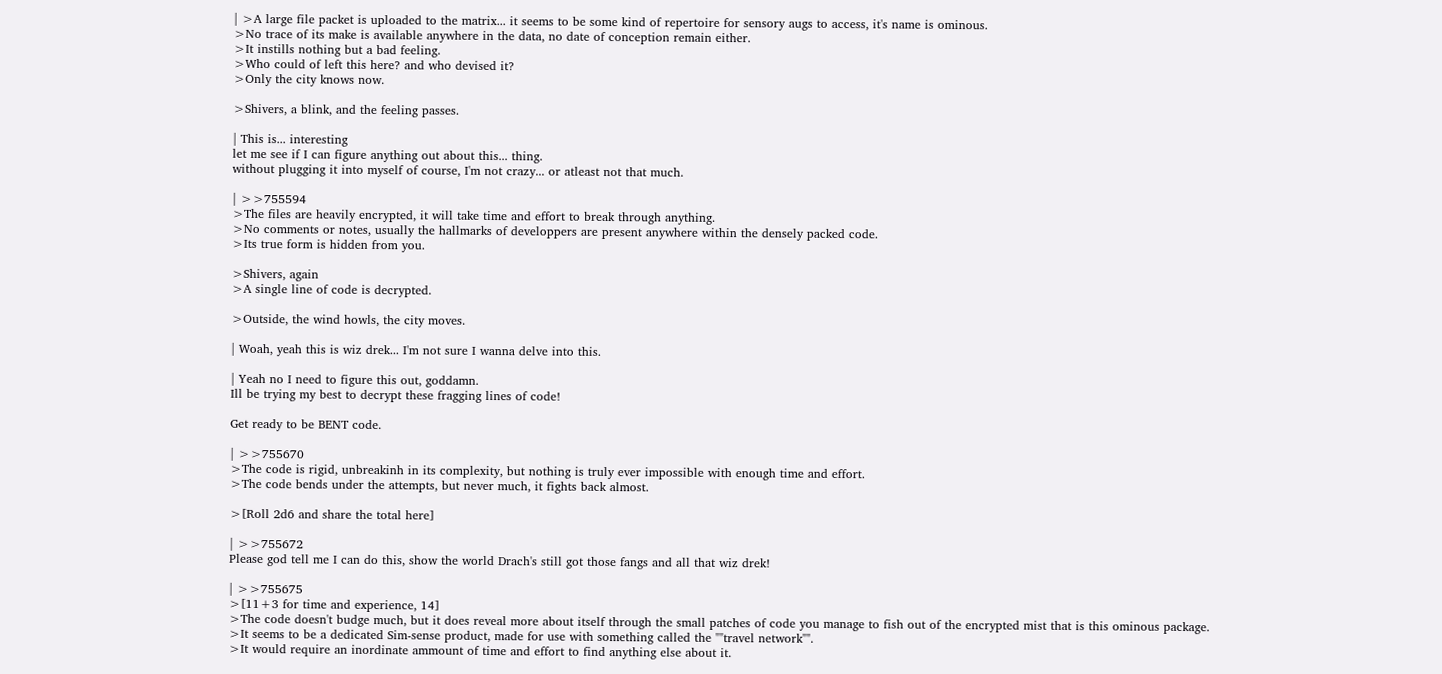| >A large file packet is uploaded to the matrix... it seems to be some kind of repertoire for sensory augs to access, it's name is ominous.
>No trace of its make is available anywhere in the data, no date of conception remain either.
>It instills nothing but a bad feeling.
>Who could of left this here? and who devised it?
>Only the city knows now.

>Shivers, a blink, and the feeling passes.

| This is... interesting
let me see if I can figure anything out about this... thing.
without plugging it into myself of course, I'm not crazy... or atleast not that much.

| >>755594
>The files are heavily encrypted, it will take time and effort to break through anything.
>No comments or notes, usually the hallmarks of developpers are present anywhere within the densely packed code.
>Its true form is hidden from you.

>Shivers, again
>A single line of code is decrypted.

>Outside, the wind howls, the city moves.

| Woah, yeah this is wiz drek... I'm not sure I wanna delve into this.

| Yeah no I need to figure this out, goddamn.
Ill be trying my best to decrypt these fragging lines of code!

Get ready to be BENT code.

| >>755670
>The code is rigid, unbreakinh in its complexity, but nothing is truly ever impossible with enough time and effort.
>The code bends under the attempts, but never much, it fights back almost.

>[Roll 2d6 and share the total here]

| >>755672
Please god tell me I can do this, show the world Drach's still got those fangs and all that wiz drek!

| >>755675
>[11+3 for time and experience, 14]
>The code doesn't budge much, but it does reveal more about itself through the small patches of code you manage to fish out of the encrypted mist that is this ominous package.
>It seems to be a dedicated Sim-sense product, made for use with something called the ""travel network"".
>It would require an inordinate ammount of time and effort to find anything else about it.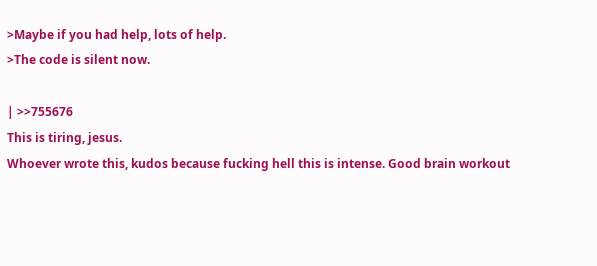>Maybe if you had help, lots of help.
>The code is silent now.

| >>755676
This is tiring, jesus.
Whoever wrote this, kudos because fucking hell this is intense. Good brain workout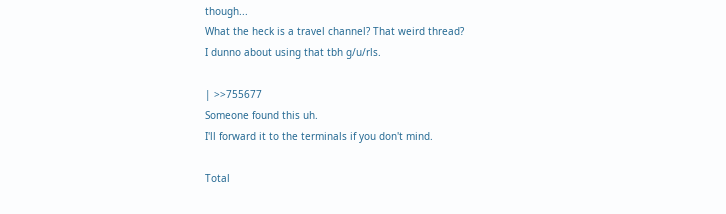though...
What the heck is a travel channel? That weird thread?
I dunno about using that tbh g/u/rls.

| >>755677
Someone found this uh.
I'll forward it to the terminals if you don't mind.

Total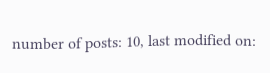number of posts: 10, last modified on: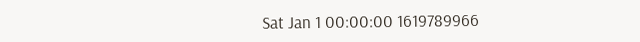Sat Jan 1 00:00:00 1619789966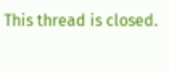This thread is closed.